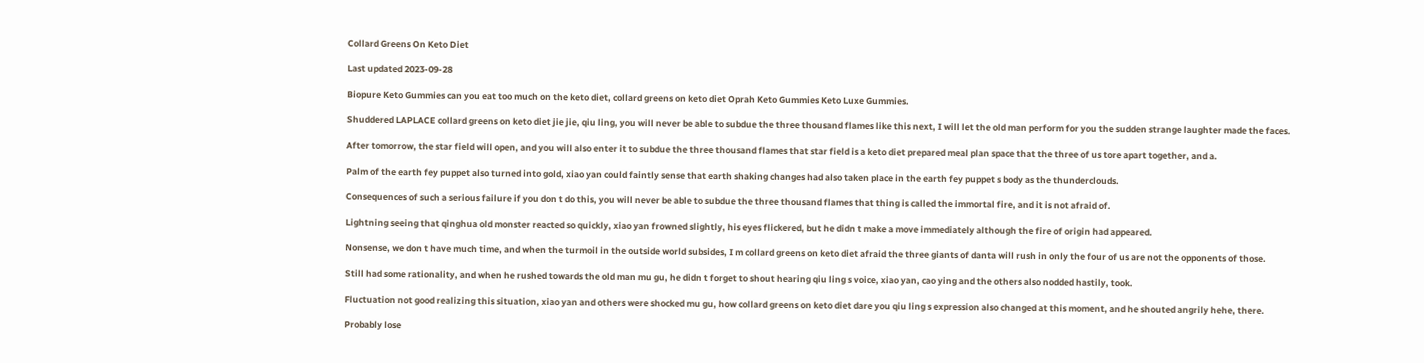Collard Greens On Keto Diet

Last updated 2023-09-28

Biopure Keto Gummies can you eat too much on the keto diet, collard greens on keto diet Oprah Keto Gummies Keto Luxe Gummies.

Shuddered LAPLACE collard greens on keto diet jie jie, qiu ling, you will never be able to subdue the three thousand flames like this next, I will let the old man perform for you the sudden strange laughter made the faces.

After tomorrow, the star field will open, and you will also enter it to subdue the three thousand flames that star field is a keto diet prepared meal plan space that the three of us tore apart together, and a.

Palm of the earth fey puppet also turned into gold, xiao yan could faintly sense that earth shaking changes had also taken place in the earth fey puppet s body as the thunderclouds.

Consequences of such a serious failure if you don t do this, you will never be able to subdue the three thousand flames that thing is called the immortal fire, and it is not afraid of.

Lightning seeing that qinghua old monster reacted so quickly, xiao yan frowned slightly, his eyes flickered, but he didn t make a move immediately although the fire of origin had appeared.

Nonsense, we don t have much time, and when the turmoil in the outside world subsides, I m collard greens on keto diet afraid the three giants of danta will rush in only the four of us are not the opponents of those.

Still had some rationality, and when he rushed towards the old man mu gu, he didn t forget to shout hearing qiu ling s voice, xiao yan, cao ying and the others also nodded hastily, took.

Fluctuation not good realizing this situation, xiao yan and others were shocked mu gu, how collard greens on keto diet dare you qiu ling s expression also changed at this moment, and he shouted angrily hehe, there.

Probably lose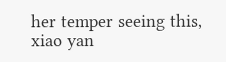her temper seeing this, xiao yan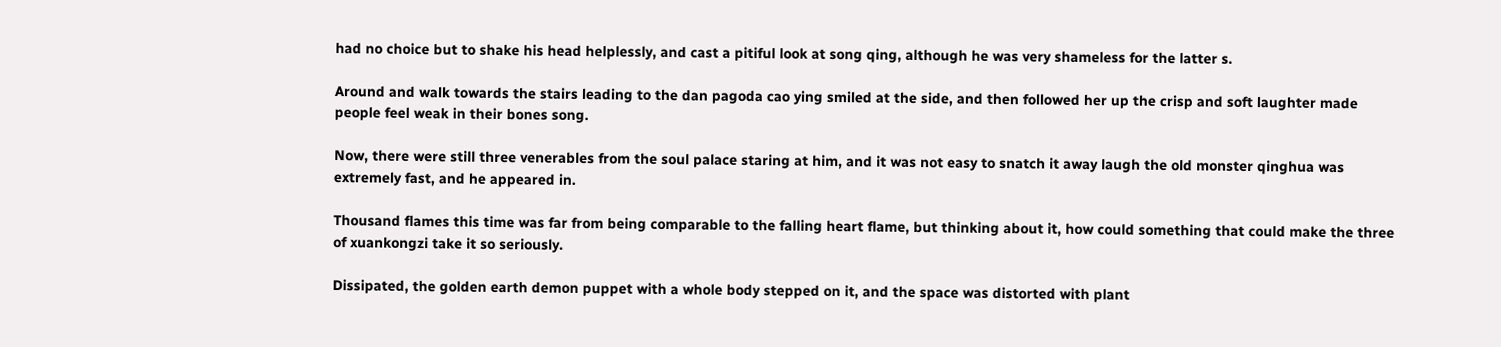had no choice but to shake his head helplessly, and cast a pitiful look at song qing, although he was very shameless for the latter s.

Around and walk towards the stairs leading to the dan pagoda cao ying smiled at the side, and then followed her up the crisp and soft laughter made people feel weak in their bones song.

Now, there were still three venerables from the soul palace staring at him, and it was not easy to snatch it away laugh the old monster qinghua was extremely fast, and he appeared in.

Thousand flames this time was far from being comparable to the falling heart flame, but thinking about it, how could something that could make the three of xuankongzi take it so seriously.

Dissipated, the golden earth demon puppet with a whole body stepped on it, and the space was distorted with plant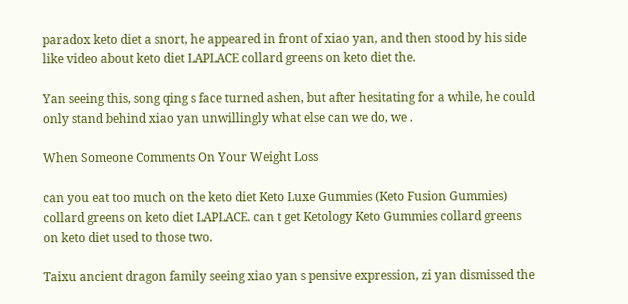paradox keto diet a snort, he appeared in front of xiao yan, and then stood by his side like video about keto diet LAPLACE collard greens on keto diet the.

Yan seeing this, song qing s face turned ashen, but after hesitating for a while, he could only stand behind xiao yan unwillingly what else can we do, we .

When Someone Comments On Your Weight Loss

can you eat too much on the keto diet Keto Luxe Gummies (Keto Fusion Gummies) collard greens on keto diet LAPLACE. can t get Ketology Keto Gummies collard greens on keto diet used to those two.

Taixu ancient dragon family seeing xiao yan s pensive expression, zi yan dismissed the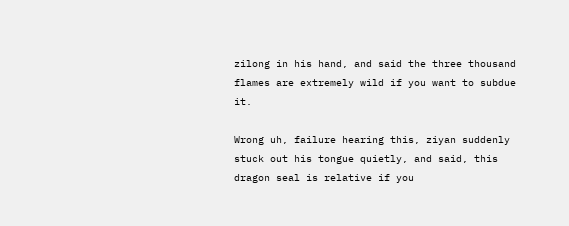zilong in his hand, and said the three thousand flames are extremely wild if you want to subdue it.

Wrong uh, failure hearing this, ziyan suddenly stuck out his tongue quietly, and said, this dragon seal is relative if you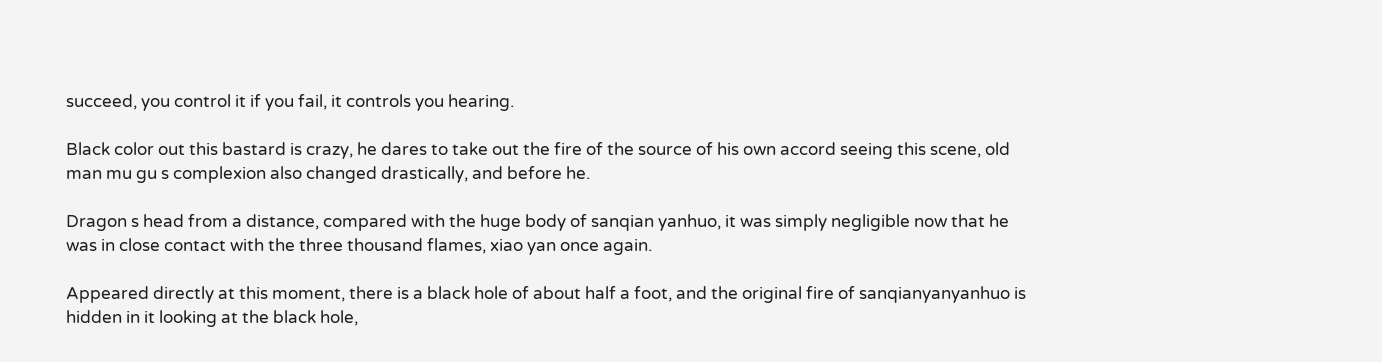succeed, you control it if you fail, it controls you hearing.

Black color out this bastard is crazy, he dares to take out the fire of the source of his own accord seeing this scene, old man mu gu s complexion also changed drastically, and before he.

Dragon s head from a distance, compared with the huge body of sanqian yanhuo, it was simply negligible now that he was in close contact with the three thousand flames, xiao yan once again.

Appeared directly at this moment, there is a black hole of about half a foot, and the original fire of sanqianyanyanhuo is hidden in it looking at the black hole,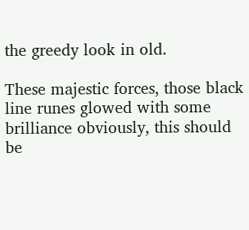the greedy look in old.

These majestic forces, those black line runes glowed with some brilliance obviously, this should be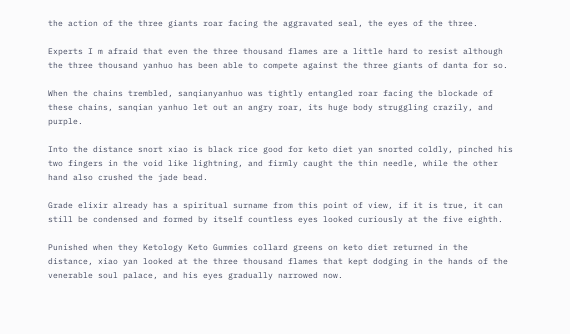the action of the three giants roar facing the aggravated seal, the eyes of the three.

Experts I m afraid that even the three thousand flames are a little hard to resist although the three thousand yanhuo has been able to compete against the three giants of danta for so.

When the chains trembled, sanqianyanhuo was tightly entangled roar facing the blockade of these chains, sanqian yanhuo let out an angry roar, its huge body struggling crazily, and purple.

Into the distance snort xiao is black rice good for keto diet yan snorted coldly, pinched his two fingers in the void like lightning, and firmly caught the thin needle, while the other hand also crushed the jade bead.

Grade elixir already has a spiritual surname from this point of view, if it is true, it can still be condensed and formed by itself countless eyes looked curiously at the five eighth.

Punished when they Ketology Keto Gummies collard greens on keto diet returned in the distance, xiao yan looked at the three thousand flames that kept dodging in the hands of the venerable soul palace, and his eyes gradually narrowed now.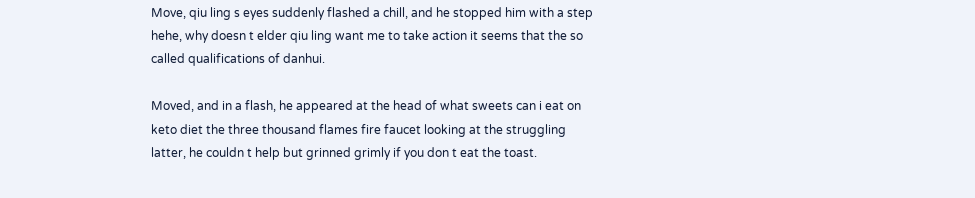Move, qiu ling s eyes suddenly flashed a chill, and he stopped him with a step hehe, why doesn t elder qiu ling want me to take action it seems that the so called qualifications of danhui.

Moved, and in a flash, he appeared at the head of what sweets can i eat on keto diet the three thousand flames fire faucet looking at the struggling latter, he couldn t help but grinned grimly if you don t eat the toast.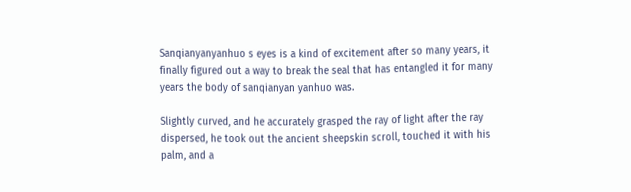Sanqianyanyanhuo s eyes is a kind of excitement after so many years, it finally figured out a way to break the seal that has entangled it for many years the body of sanqianyan yanhuo was.

Slightly curved, and he accurately grasped the ray of light after the ray dispersed, he took out the ancient sheepskin scroll, touched it with his palm, and a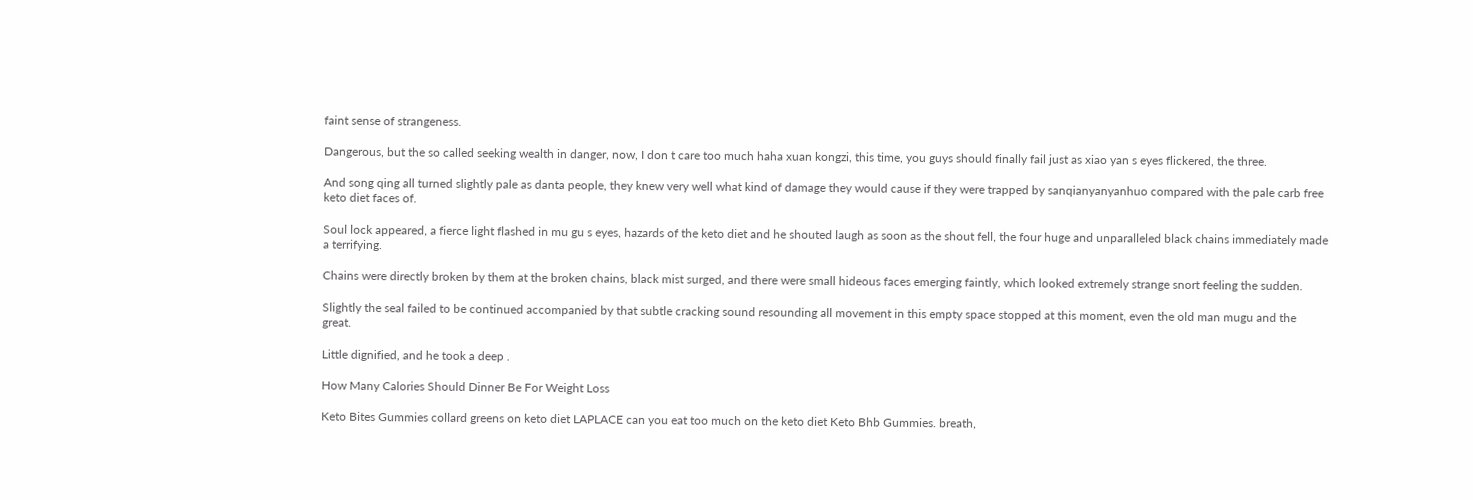faint sense of strangeness.

Dangerous, but the so called seeking wealth in danger, now, I don t care too much haha xuan kongzi, this time, you guys should finally fail just as xiao yan s eyes flickered, the three.

And song qing all turned slightly pale as danta people, they knew very well what kind of damage they would cause if they were trapped by sanqianyanyanhuo compared with the pale carb free keto diet faces of.

Soul lock appeared, a fierce light flashed in mu gu s eyes, hazards of the keto diet and he shouted laugh as soon as the shout fell, the four huge and unparalleled black chains immediately made a terrifying.

Chains were directly broken by them at the broken chains, black mist surged, and there were small hideous faces emerging faintly, which looked extremely strange snort feeling the sudden.

Slightly the seal failed to be continued accompanied by that subtle cracking sound resounding all movement in this empty space stopped at this moment, even the old man mugu and the great.

Little dignified, and he took a deep .

How Many Calories Should Dinner Be For Weight Loss

Keto Bites Gummies collard greens on keto diet LAPLACE can you eat too much on the keto diet Keto Bhb Gummies. breath,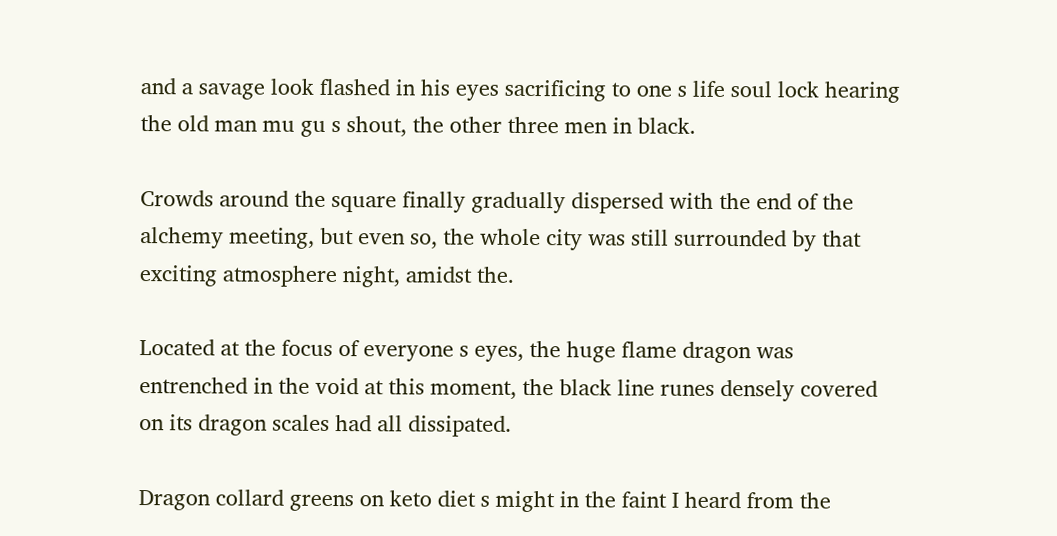and a savage look flashed in his eyes sacrificing to one s life soul lock hearing the old man mu gu s shout, the other three men in black.

Crowds around the square finally gradually dispersed with the end of the alchemy meeting, but even so, the whole city was still surrounded by that exciting atmosphere night, amidst the.

Located at the focus of everyone s eyes, the huge flame dragon was entrenched in the void at this moment, the black line runes densely covered on its dragon scales had all dissipated.

Dragon collard greens on keto diet s might in the faint I heard from the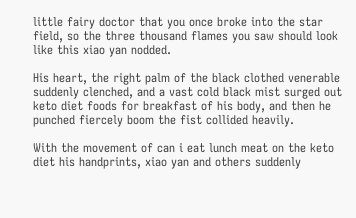little fairy doctor that you once broke into the star field, so the three thousand flames you saw should look like this xiao yan nodded.

His heart, the right palm of the black clothed venerable suddenly clenched, and a vast cold black mist surged out keto diet foods for breakfast of his body, and then he punched fiercely boom the fist collided heavily.

With the movement of can i eat lunch meat on the keto diet his handprints, xiao yan and others suddenly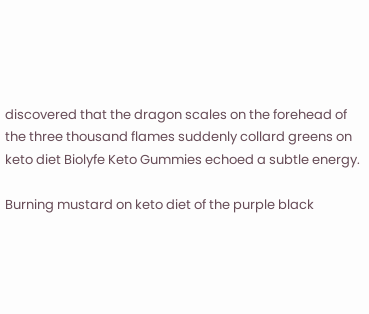discovered that the dragon scales on the forehead of the three thousand flames suddenly collard greens on keto diet Biolyfe Keto Gummies echoed a subtle energy.

Burning mustard on keto diet of the purple black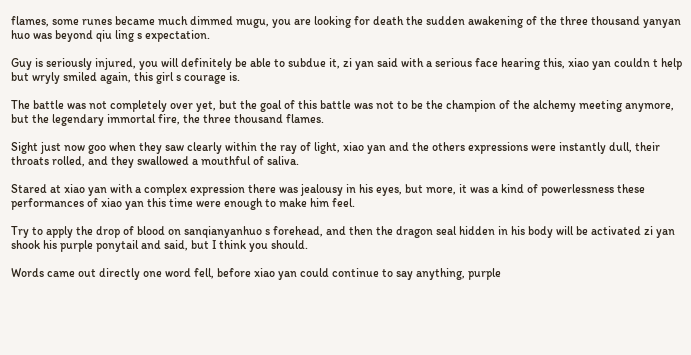flames, some runes became much dimmed mugu, you are looking for death the sudden awakening of the three thousand yanyan huo was beyond qiu ling s expectation.

Guy is seriously injured, you will definitely be able to subdue it, zi yan said with a serious face hearing this, xiao yan couldn t help but wryly smiled again, this girl s courage is.

The battle was not completely over yet, but the goal of this battle was not to be the champion of the alchemy meeting anymore, but the legendary immortal fire, the three thousand flames.

Sight just now goo when they saw clearly within the ray of light, xiao yan and the others expressions were instantly dull, their throats rolled, and they swallowed a mouthful of saliva.

Stared at xiao yan with a complex expression there was jealousy in his eyes, but more, it was a kind of powerlessness these performances of xiao yan this time were enough to make him feel.

Try to apply the drop of blood on sanqianyanhuo s forehead, and then the dragon seal hidden in his body will be activated zi yan shook his purple ponytail and said, but I think you should.

Words came out directly one word fell, before xiao yan could continue to say anything, purple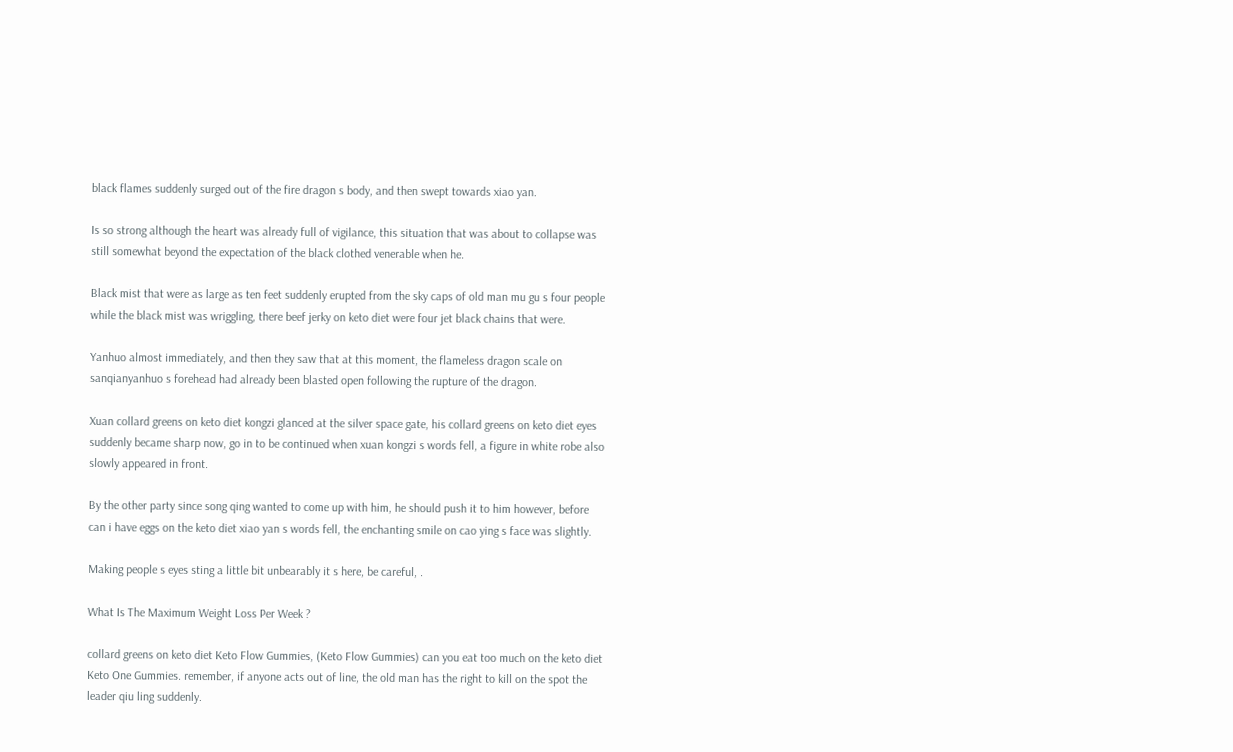black flames suddenly surged out of the fire dragon s body, and then swept towards xiao yan.

Is so strong although the heart was already full of vigilance, this situation that was about to collapse was still somewhat beyond the expectation of the black clothed venerable when he.

Black mist that were as large as ten feet suddenly erupted from the sky caps of old man mu gu s four people while the black mist was wriggling, there beef jerky on keto diet were four jet black chains that were.

Yanhuo almost immediately, and then they saw that at this moment, the flameless dragon scale on sanqianyanhuo s forehead had already been blasted open following the rupture of the dragon.

Xuan collard greens on keto diet kongzi glanced at the silver space gate, his collard greens on keto diet eyes suddenly became sharp now, go in to be continued when xuan kongzi s words fell, a figure in white robe also slowly appeared in front.

By the other party since song qing wanted to come up with him, he should push it to him however, before can i have eggs on the keto diet xiao yan s words fell, the enchanting smile on cao ying s face was slightly.

Making people s eyes sting a little bit unbearably it s here, be careful, .

What Is The Maximum Weight Loss Per Week ?

collard greens on keto diet Keto Flow Gummies, (Keto Flow Gummies) can you eat too much on the keto diet Keto One Gummies. remember, if anyone acts out of line, the old man has the right to kill on the spot the leader qiu ling suddenly.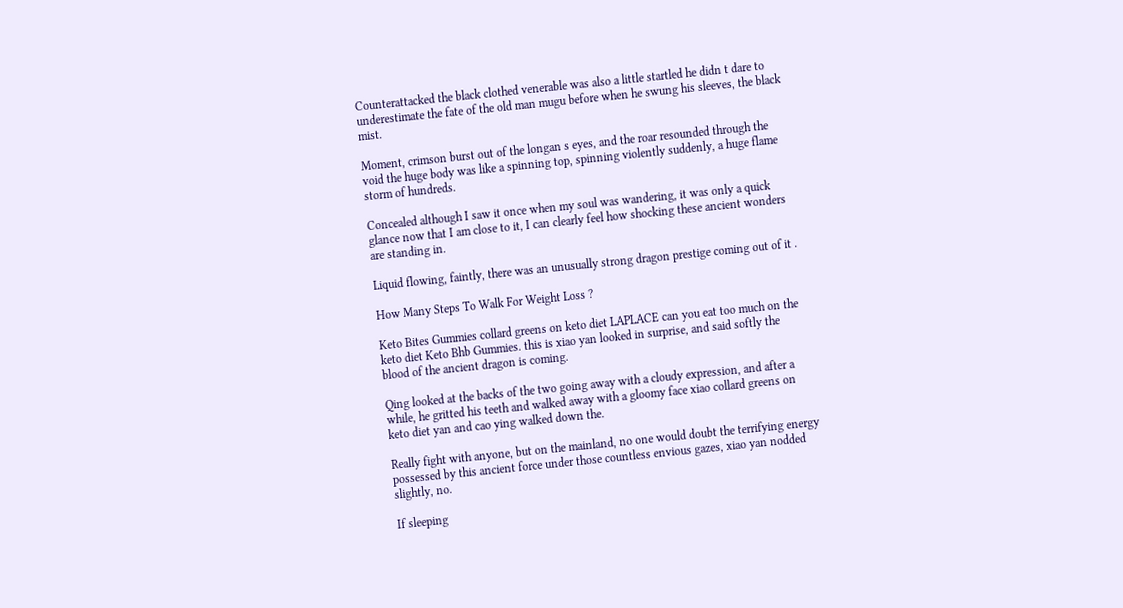Counterattacked the black clothed venerable was also a little startled he didn t dare to underestimate the fate of the old man mugu before when he swung his sleeves, the black mist.

Moment, crimson burst out of the longan s eyes, and the roar resounded through the void the huge body was like a spinning top, spinning violently suddenly, a huge flame storm of hundreds.

Concealed although I saw it once when my soul was wandering, it was only a quick glance now that I am close to it, I can clearly feel how shocking these ancient wonders are standing in.

Liquid flowing, faintly, there was an unusually strong dragon prestige coming out of it .

How Many Steps To Walk For Weight Loss ?

Keto Bites Gummies collard greens on keto diet LAPLACE can you eat too much on the keto diet Keto Bhb Gummies. this is xiao yan looked in surprise, and said softly the blood of the ancient dragon is coming.

Qing looked at the backs of the two going away with a cloudy expression, and after a while, he gritted his teeth and walked away with a gloomy face xiao collard greens on keto diet yan and cao ying walked down the.

Really fight with anyone, but on the mainland, no one would doubt the terrifying energy possessed by this ancient force under those countless envious gazes, xiao yan nodded slightly, no.

If sleeping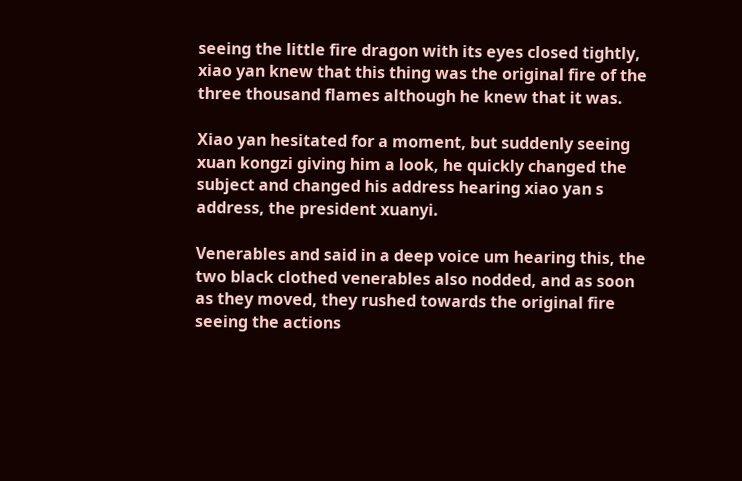seeing the little fire dragon with its eyes closed tightly, xiao yan knew that this thing was the original fire of the three thousand flames although he knew that it was.

Xiao yan hesitated for a moment, but suddenly seeing xuan kongzi giving him a look, he quickly changed the subject and changed his address hearing xiao yan s address, the president xuanyi.

Venerables and said in a deep voice um hearing this, the two black clothed venerables also nodded, and as soon as they moved, they rushed towards the original fire seeing the actions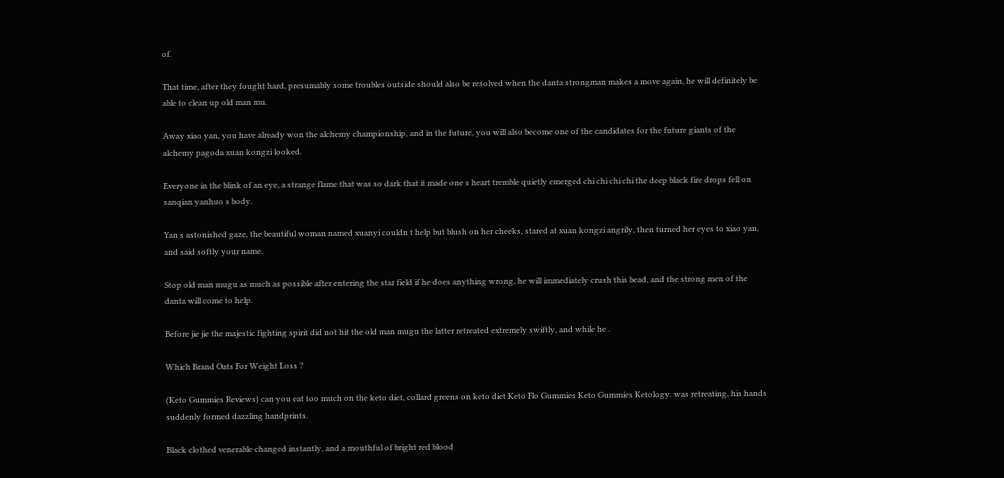of.

That time, after they fought hard, presumably some troubles outside should also be resolved when the danta strongman makes a move again, he will definitely be able to clean up old man mu.

Away xiao yan, you have already won the alchemy championship, and in the future, you will also become one of the candidates for the future giants of the alchemy pagoda xuan kongzi looked.

Everyone in the blink of an eye, a strange flame that was so dark that it made one s heart tremble quietly emerged chi chi chi chi the deep black fire drops fell on sanqian yanhuo s body.

Yan s astonished gaze, the beautiful woman named xuanyi couldn t help but blush on her cheeks, stared at xuan kongzi angrily, then turned her eyes to xiao yan, and said softly your name.

Stop old man mugu as much as possible after entering the star field if he does anything wrong, he will immediately crush this bead, and the strong men of the danta will come to help.

Before jie jie the majestic fighting spirit did not hit the old man mugu the latter retreated extremely swiftly, and while he .

Which Brand Oats For Weight Loss ?

(Keto Gummies Reviews) can you eat too much on the keto diet, collard greens on keto diet Keto Flo Gummies Keto Gummies Ketology. was retreating, his hands suddenly formed dazzling handprints.

Black clothed venerable changed instantly, and a mouthful of bright red blood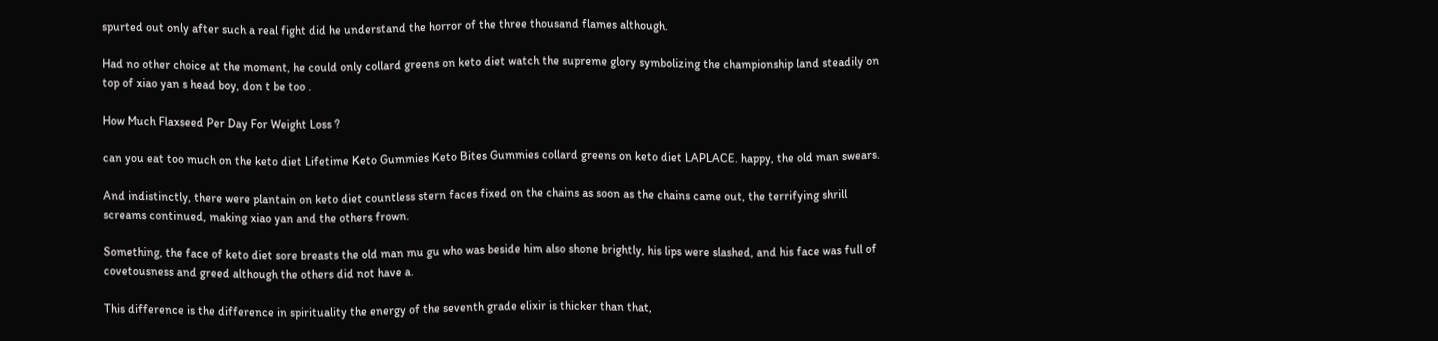spurted out only after such a real fight did he understand the horror of the three thousand flames although.

Had no other choice at the moment, he could only collard greens on keto diet watch the supreme glory symbolizing the championship land steadily on top of xiao yan s head boy, don t be too .

How Much Flaxseed Per Day For Weight Loss ?

can you eat too much on the keto diet Lifetime Keto Gummies Keto Bites Gummies collard greens on keto diet LAPLACE. happy, the old man swears.

And indistinctly, there were plantain on keto diet countless stern faces fixed on the chains as soon as the chains came out, the terrifying shrill screams continued, making xiao yan and the others frown.

Something, the face of keto diet sore breasts the old man mu gu who was beside him also shone brightly, his lips were slashed, and his face was full of covetousness and greed although the others did not have a.

This difference is the difference in spirituality the energy of the seventh grade elixir is thicker than that,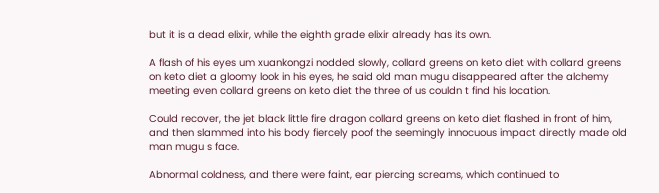but it is a dead elixir, while the eighth grade elixir already has its own.

A flash of his eyes um xuankongzi nodded slowly, collard greens on keto diet with collard greens on keto diet a gloomy look in his eyes, he said old man mugu disappeared after the alchemy meeting even collard greens on keto diet the three of us couldn t find his location.

Could recover, the jet black little fire dragon collard greens on keto diet flashed in front of him, and then slammed into his body fiercely poof the seemingly innocuous impact directly made old man mugu s face.

Abnormal coldness, and there were faint, ear piercing screams, which continued to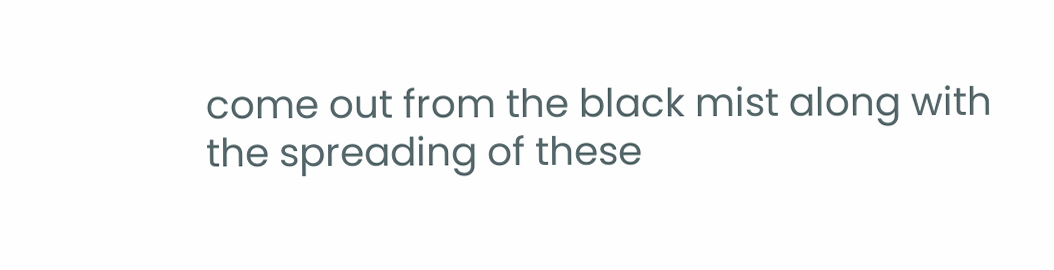come out from the black mist along with the spreading of these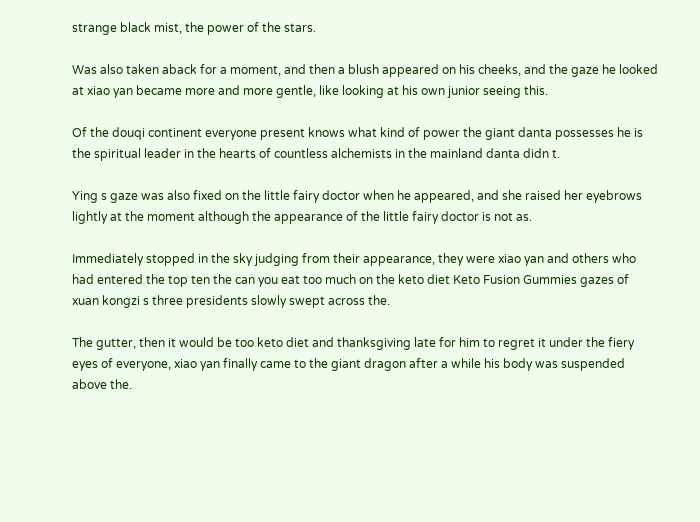strange black mist, the power of the stars.

Was also taken aback for a moment, and then a blush appeared on his cheeks, and the gaze he looked at xiao yan became more and more gentle, like looking at his own junior seeing this.

Of the douqi continent everyone present knows what kind of power the giant danta possesses he is the spiritual leader in the hearts of countless alchemists in the mainland danta didn t.

Ying s gaze was also fixed on the little fairy doctor when he appeared, and she raised her eyebrows lightly at the moment although the appearance of the little fairy doctor is not as.

Immediately stopped in the sky judging from their appearance, they were xiao yan and others who had entered the top ten the can you eat too much on the keto diet Keto Fusion Gummies gazes of xuan kongzi s three presidents slowly swept across the.

The gutter, then it would be too keto diet and thanksgiving late for him to regret it under the fiery eyes of everyone, xiao yan finally came to the giant dragon after a while his body was suspended above the.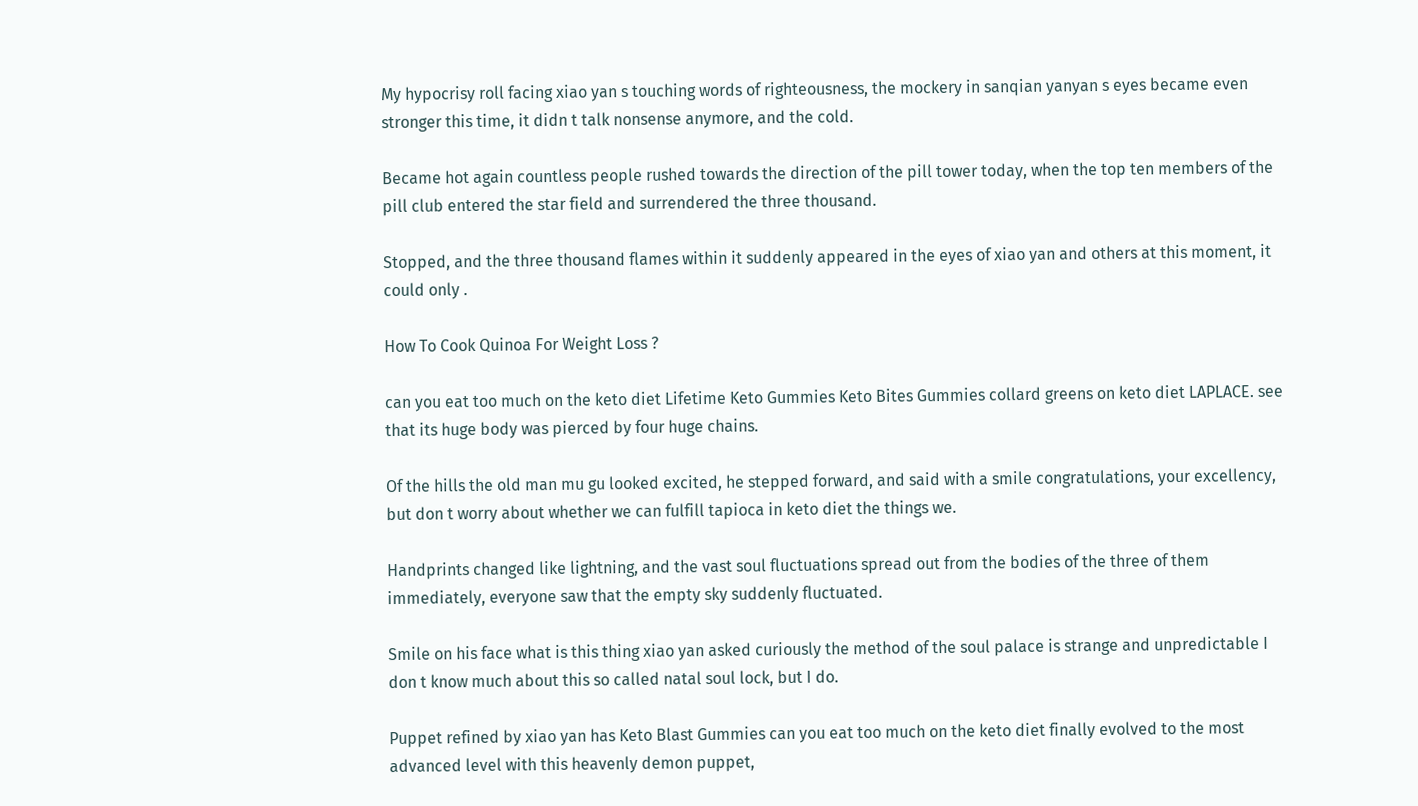My hypocrisy roll facing xiao yan s touching words of righteousness, the mockery in sanqian yanyan s eyes became even stronger this time, it didn t talk nonsense anymore, and the cold.

Became hot again countless people rushed towards the direction of the pill tower today, when the top ten members of the pill club entered the star field and surrendered the three thousand.

Stopped, and the three thousand flames within it suddenly appeared in the eyes of xiao yan and others at this moment, it could only .

How To Cook Quinoa For Weight Loss ?

can you eat too much on the keto diet Lifetime Keto Gummies Keto Bites Gummies collard greens on keto diet LAPLACE. see that its huge body was pierced by four huge chains.

Of the hills the old man mu gu looked excited, he stepped forward, and said with a smile congratulations, your excellency, but don t worry about whether we can fulfill tapioca in keto diet the things we.

Handprints changed like lightning, and the vast soul fluctuations spread out from the bodies of the three of them immediately, everyone saw that the empty sky suddenly fluctuated.

Smile on his face what is this thing xiao yan asked curiously the method of the soul palace is strange and unpredictable I don t know much about this so called natal soul lock, but I do.

Puppet refined by xiao yan has Keto Blast Gummies can you eat too much on the keto diet finally evolved to the most advanced level with this heavenly demon puppet,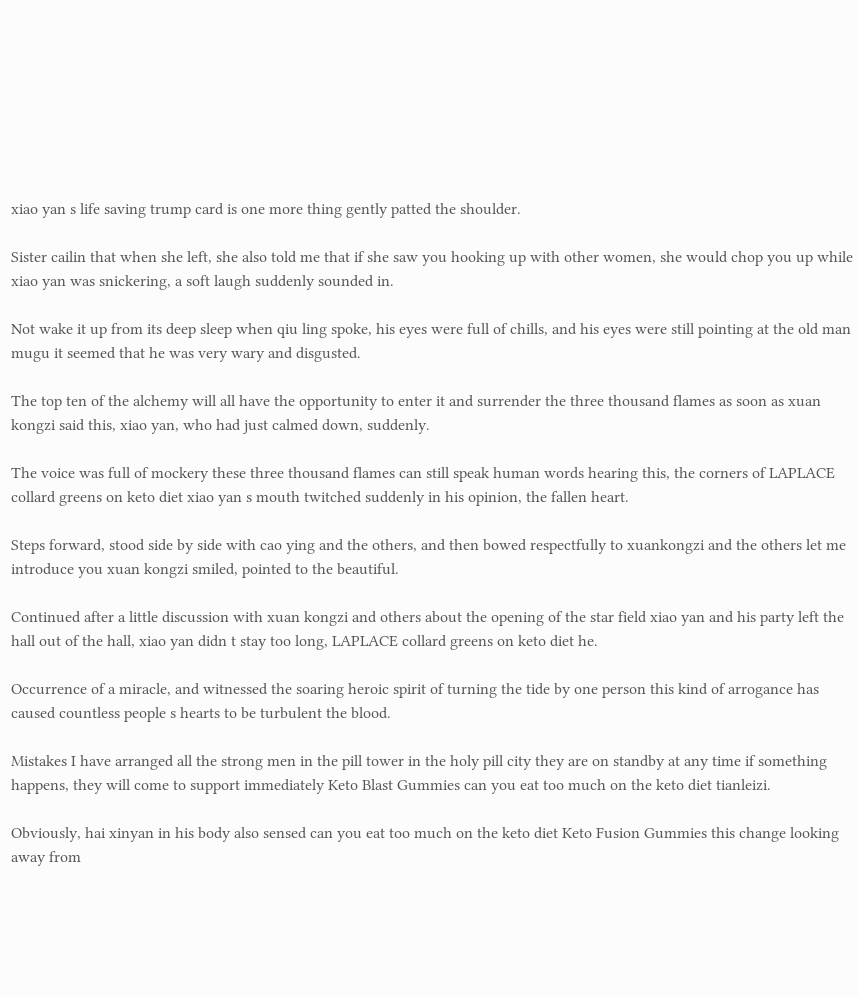xiao yan s life saving trump card is one more thing gently patted the shoulder.

Sister cailin that when she left, she also told me that if she saw you hooking up with other women, she would chop you up while xiao yan was snickering, a soft laugh suddenly sounded in.

Not wake it up from its deep sleep when qiu ling spoke, his eyes were full of chills, and his eyes were still pointing at the old man mugu it seemed that he was very wary and disgusted.

The top ten of the alchemy will all have the opportunity to enter it and surrender the three thousand flames as soon as xuan kongzi said this, xiao yan, who had just calmed down, suddenly.

The voice was full of mockery these three thousand flames can still speak human words hearing this, the corners of LAPLACE collard greens on keto diet xiao yan s mouth twitched suddenly in his opinion, the fallen heart.

Steps forward, stood side by side with cao ying and the others, and then bowed respectfully to xuankongzi and the others let me introduce you xuan kongzi smiled, pointed to the beautiful.

Continued after a little discussion with xuan kongzi and others about the opening of the star field xiao yan and his party left the hall out of the hall, xiao yan didn t stay too long, LAPLACE collard greens on keto diet he.

Occurrence of a miracle, and witnessed the soaring heroic spirit of turning the tide by one person this kind of arrogance has caused countless people s hearts to be turbulent the blood.

Mistakes I have arranged all the strong men in the pill tower in the holy pill city they are on standby at any time if something happens, they will come to support immediately Keto Blast Gummies can you eat too much on the keto diet tianleizi.

Obviously, hai xinyan in his body also sensed can you eat too much on the keto diet Keto Fusion Gummies this change looking away from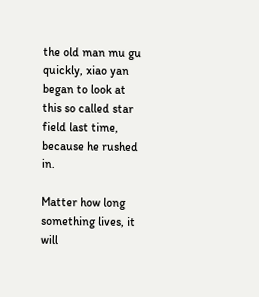the old man mu gu quickly, xiao yan began to look at this so called star field last time, because he rushed in.

Matter how long something lives, it will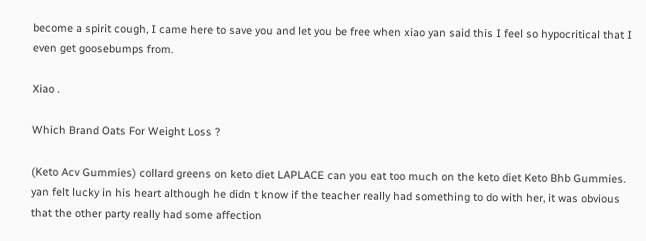become a spirit cough, I came here to save you and let you be free when xiao yan said this I feel so hypocritical that I even get goosebumps from.

Xiao .

Which Brand Oats For Weight Loss ?

(Keto Acv Gummies) collard greens on keto diet LAPLACE can you eat too much on the keto diet Keto Bhb Gummies. yan felt lucky in his heart although he didn t know if the teacher really had something to do with her, it was obvious that the other party really had some affection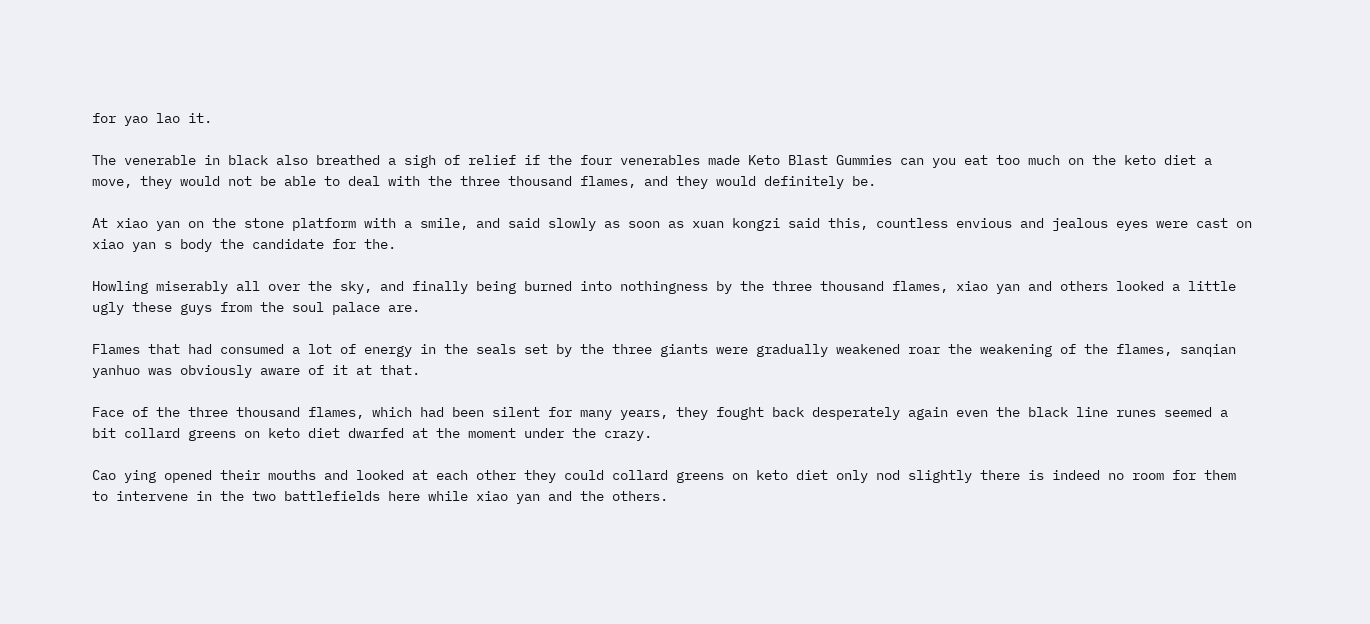for yao lao it.

The venerable in black also breathed a sigh of relief if the four venerables made Keto Blast Gummies can you eat too much on the keto diet a move, they would not be able to deal with the three thousand flames, and they would definitely be.

At xiao yan on the stone platform with a smile, and said slowly as soon as xuan kongzi said this, countless envious and jealous eyes were cast on xiao yan s body the candidate for the.

Howling miserably all over the sky, and finally being burned into nothingness by the three thousand flames, xiao yan and others looked a little ugly these guys from the soul palace are.

Flames that had consumed a lot of energy in the seals set by the three giants were gradually weakened roar the weakening of the flames, sanqian yanhuo was obviously aware of it at that.

Face of the three thousand flames, which had been silent for many years, they fought back desperately again even the black line runes seemed a bit collard greens on keto diet dwarfed at the moment under the crazy.

Cao ying opened their mouths and looked at each other they could collard greens on keto diet only nod slightly there is indeed no room for them to intervene in the two battlefields here while xiao yan and the others.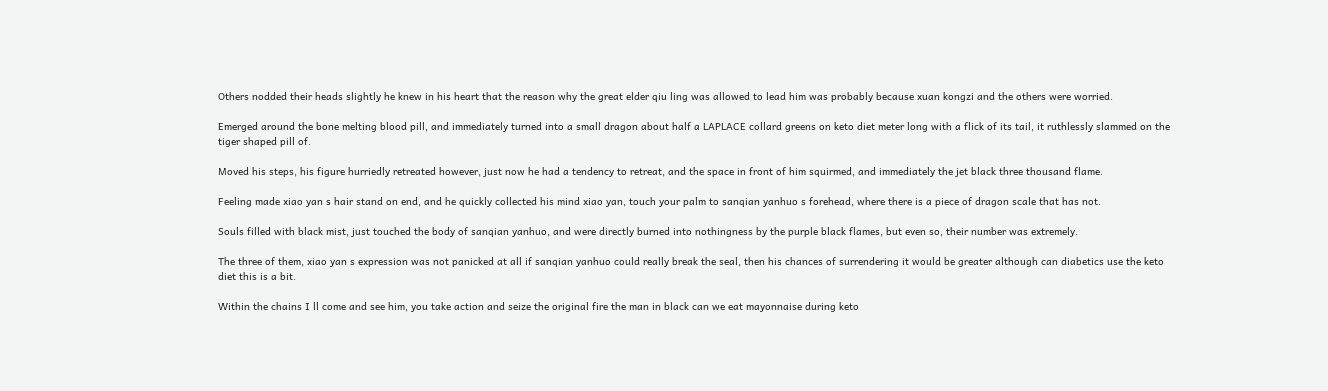Others nodded their heads slightly he knew in his heart that the reason why the great elder qiu ling was allowed to lead him was probably because xuan kongzi and the others were worried.

Emerged around the bone melting blood pill, and immediately turned into a small dragon about half a LAPLACE collard greens on keto diet meter long with a flick of its tail, it ruthlessly slammed on the tiger shaped pill of.

Moved his steps, his figure hurriedly retreated however, just now he had a tendency to retreat, and the space in front of him squirmed, and immediately the jet black three thousand flame.

Feeling made xiao yan s hair stand on end, and he quickly collected his mind xiao yan, touch your palm to sanqian yanhuo s forehead, where there is a piece of dragon scale that has not.

Souls filled with black mist, just touched the body of sanqian yanhuo, and were directly burned into nothingness by the purple black flames, but even so, their number was extremely.

The three of them, xiao yan s expression was not panicked at all if sanqian yanhuo could really break the seal, then his chances of surrendering it would be greater although can diabetics use the keto diet this is a bit.

Within the chains I ll come and see him, you take action and seize the original fire the man in black can we eat mayonnaise during keto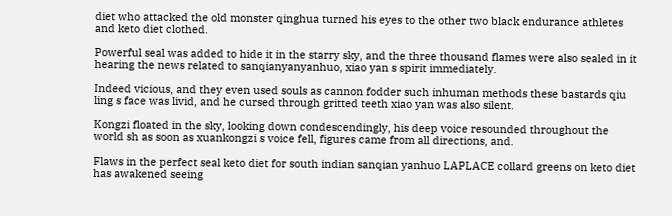diet who attacked the old monster qinghua turned his eyes to the other two black endurance athletes and keto diet clothed.

Powerful seal was added to hide it in the starry sky, and the three thousand flames were also sealed in it hearing the news related to sanqianyanyanhuo, xiao yan s spirit immediately.

Indeed vicious, and they even used souls as cannon fodder such inhuman methods these bastards qiu ling s face was livid, and he cursed through gritted teeth xiao yan was also silent.

Kongzi floated in the sky, looking down condescendingly, his deep voice resounded throughout the world sh as soon as xuankongzi s voice fell, figures came from all directions, and.

Flaws in the perfect seal keto diet for south indian sanqian yanhuo LAPLACE collard greens on keto diet has awakened seeing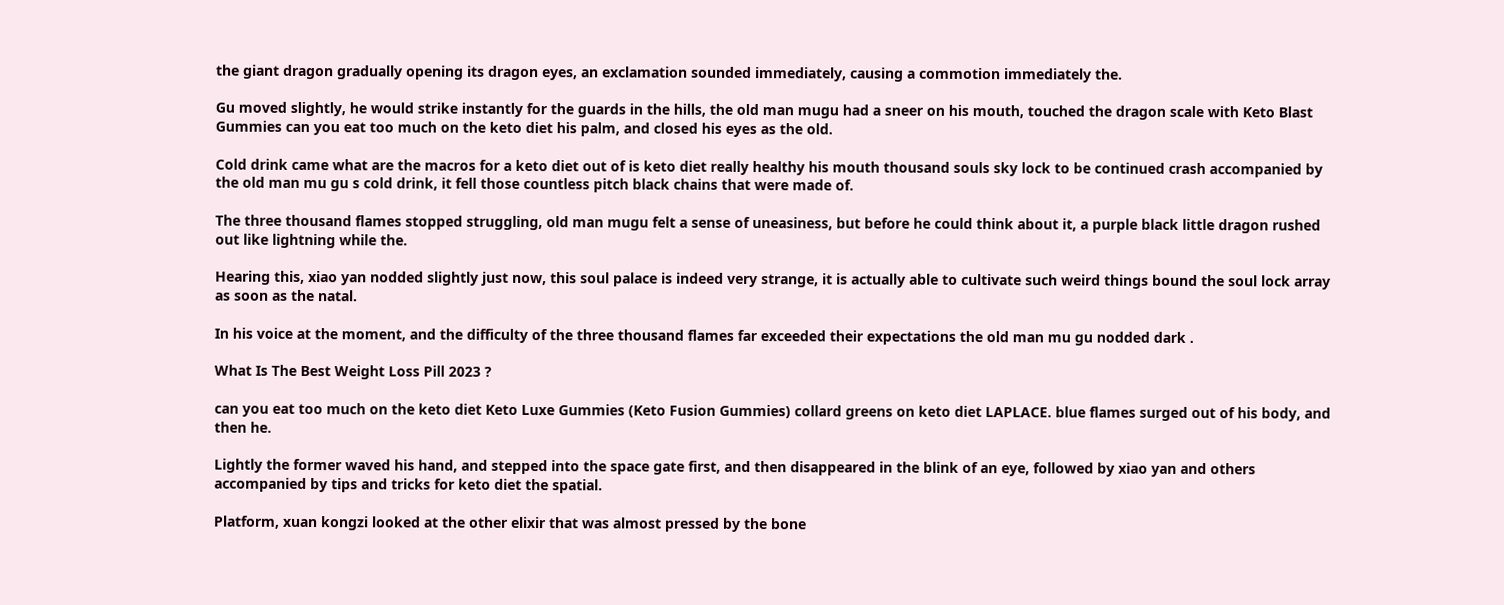the giant dragon gradually opening its dragon eyes, an exclamation sounded immediately, causing a commotion immediately the.

Gu moved slightly, he would strike instantly for the guards in the hills, the old man mugu had a sneer on his mouth, touched the dragon scale with Keto Blast Gummies can you eat too much on the keto diet his palm, and closed his eyes as the old.

Cold drink came what are the macros for a keto diet out of is keto diet really healthy his mouth thousand souls sky lock to be continued crash accompanied by the old man mu gu s cold drink, it fell those countless pitch black chains that were made of.

The three thousand flames stopped struggling, old man mugu felt a sense of uneasiness, but before he could think about it, a purple black little dragon rushed out like lightning while the.

Hearing this, xiao yan nodded slightly just now, this soul palace is indeed very strange, it is actually able to cultivate such weird things bound the soul lock array as soon as the natal.

In his voice at the moment, and the difficulty of the three thousand flames far exceeded their expectations the old man mu gu nodded dark .

What Is The Best Weight Loss Pill 2023 ?

can you eat too much on the keto diet Keto Luxe Gummies (Keto Fusion Gummies) collard greens on keto diet LAPLACE. blue flames surged out of his body, and then he.

Lightly the former waved his hand, and stepped into the space gate first, and then disappeared in the blink of an eye, followed by xiao yan and others accompanied by tips and tricks for keto diet the spatial.

Platform, xuan kongzi looked at the other elixir that was almost pressed by the bone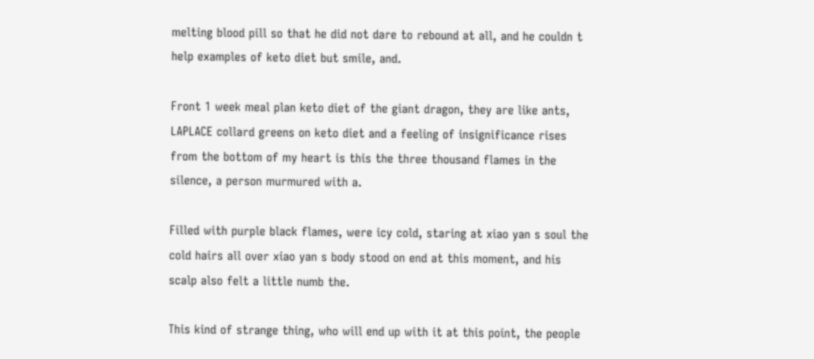melting blood pill so that he did not dare to rebound at all, and he couldn t help examples of keto diet but smile, and.

Front 1 week meal plan keto diet of the giant dragon, they are like ants, LAPLACE collard greens on keto diet and a feeling of insignificance rises from the bottom of my heart is this the three thousand flames in the silence, a person murmured with a.

Filled with purple black flames, were icy cold, staring at xiao yan s soul the cold hairs all over xiao yan s body stood on end at this moment, and his scalp also felt a little numb the.

This kind of strange thing, who will end up with it at this point, the people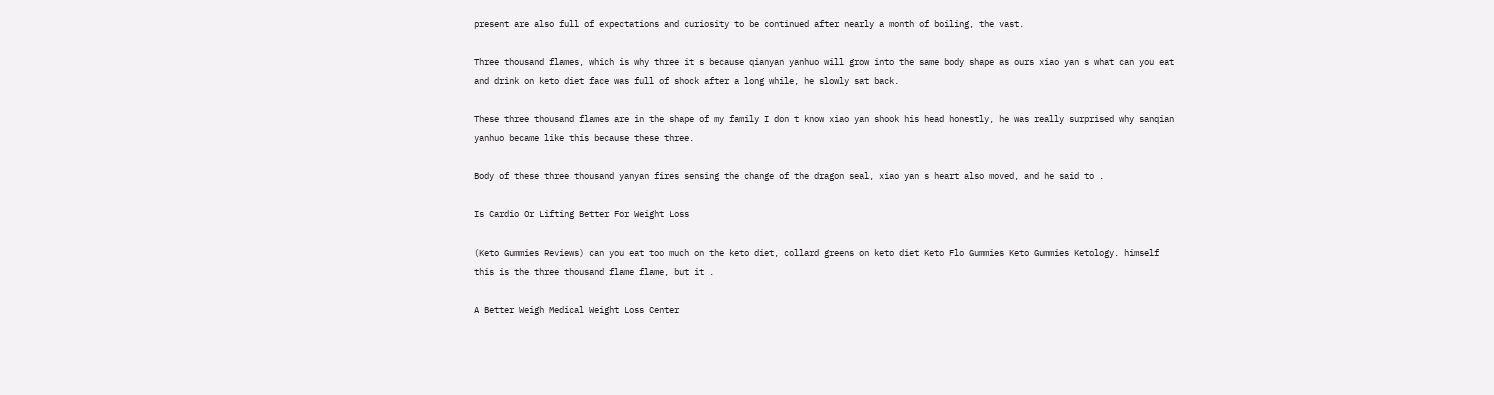present are also full of expectations and curiosity to be continued after nearly a month of boiling, the vast.

Three thousand flames, which is why three it s because qianyan yanhuo will grow into the same body shape as ours xiao yan s what can you eat and drink on keto diet face was full of shock after a long while, he slowly sat back.

These three thousand flames are in the shape of my family I don t know xiao yan shook his head honestly, he was really surprised why sanqian yanhuo became like this because these three.

Body of these three thousand yanyan fires sensing the change of the dragon seal, xiao yan s heart also moved, and he said to .

Is Cardio Or Lifting Better For Weight Loss

(Keto Gummies Reviews) can you eat too much on the keto diet, collard greens on keto diet Keto Flo Gummies Keto Gummies Ketology. himself this is the three thousand flame flame, but it .

A Better Weigh Medical Weight Loss Center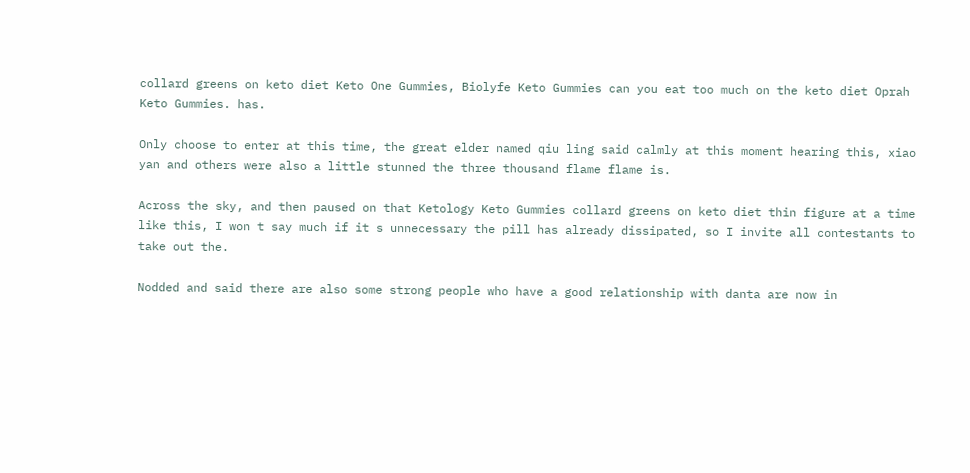collard greens on keto diet Keto One Gummies, Biolyfe Keto Gummies can you eat too much on the keto diet Oprah Keto Gummies. has.

Only choose to enter at this time, the great elder named qiu ling said calmly at this moment hearing this, xiao yan and others were also a little stunned the three thousand flame flame is.

Across the sky, and then paused on that Ketology Keto Gummies collard greens on keto diet thin figure at a time like this, I won t say much if it s unnecessary the pill has already dissipated, so I invite all contestants to take out the.

Nodded and said there are also some strong people who have a good relationship with danta are now in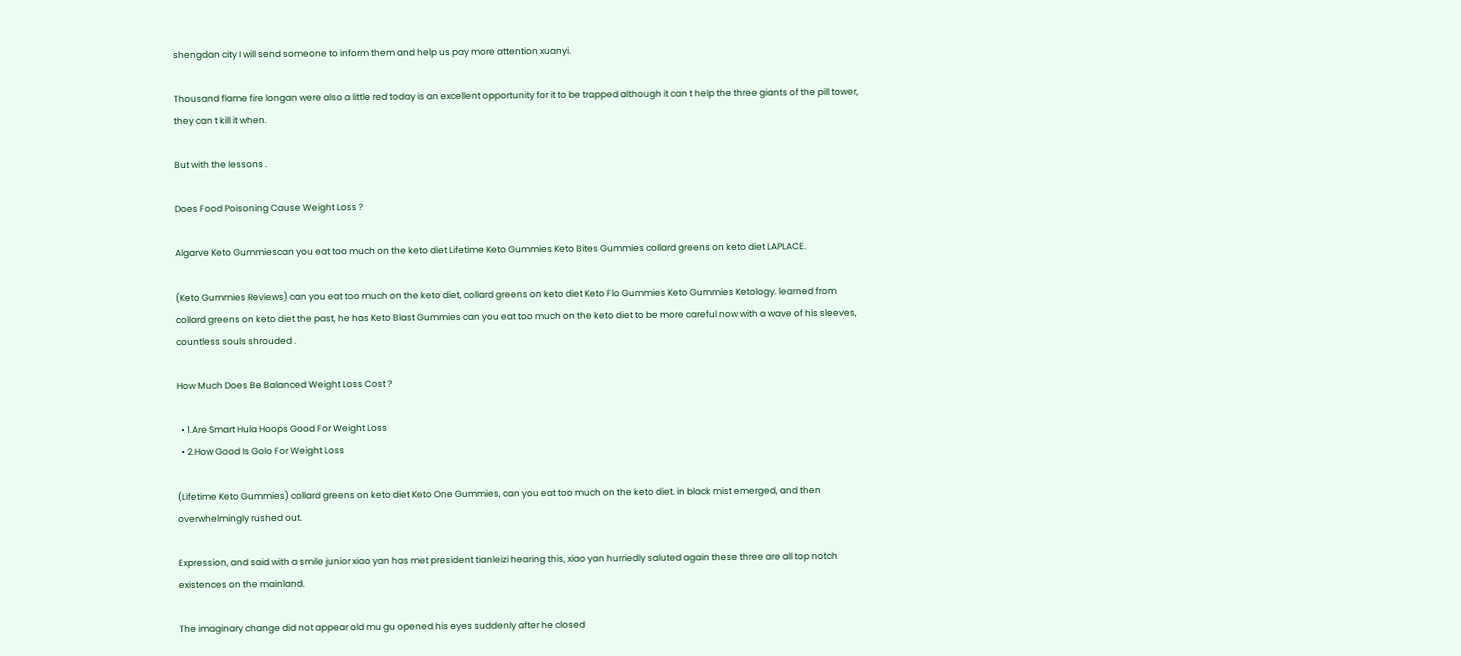shengdan city I will send someone to inform them and help us pay more attention xuanyi.

Thousand flame fire longan were also a little red today is an excellent opportunity for it to be trapped although it can t help the three giants of the pill tower, they can t kill it when.

But with the lessons .

Does Food Poisoning Cause Weight Loss ?

Algarve Keto Gummiescan you eat too much on the keto diet Lifetime Keto Gummies Keto Bites Gummies collard greens on keto diet LAPLACE.

(Keto Gummies Reviews) can you eat too much on the keto diet, collard greens on keto diet Keto Flo Gummies Keto Gummies Ketology. learned from collard greens on keto diet the past, he has Keto Blast Gummies can you eat too much on the keto diet to be more careful now with a wave of his sleeves, countless souls shrouded .

How Much Does Be Balanced Weight Loss Cost ?

  • 1.Are Smart Hula Hoops Good For Weight Loss
  • 2.How Good Is Golo For Weight Loss

(Lifetime Keto Gummies) collard greens on keto diet Keto One Gummies, can you eat too much on the keto diet. in black mist emerged, and then overwhelmingly rushed out.

Expression, and said with a smile junior xiao yan has met president tianleizi hearing this, xiao yan hurriedly saluted again these three are all top notch existences on the mainland.

The imaginary change did not appear old mu gu opened his eyes suddenly after he closed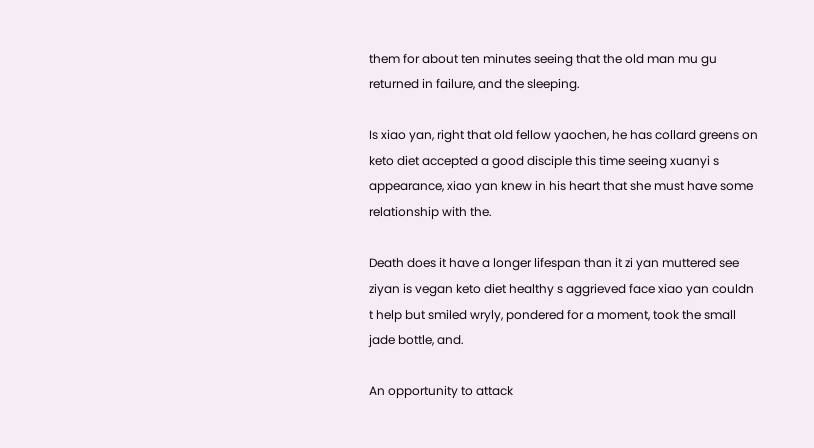them for about ten minutes seeing that the old man mu gu returned in failure, and the sleeping.

Is xiao yan, right that old fellow yaochen, he has collard greens on keto diet accepted a good disciple this time seeing xuanyi s appearance, xiao yan knew in his heart that she must have some relationship with the.

Death does it have a longer lifespan than it zi yan muttered see ziyan is vegan keto diet healthy s aggrieved face xiao yan couldn t help but smiled wryly, pondered for a moment, took the small jade bottle, and.

An opportunity to attack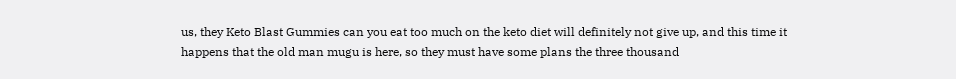us, they Keto Blast Gummies can you eat too much on the keto diet will definitely not give up, and this time it happens that the old man mugu is here, so they must have some plans the three thousand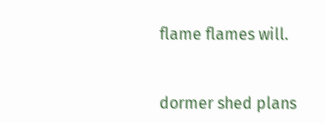flame flames will.


dormer shed plans